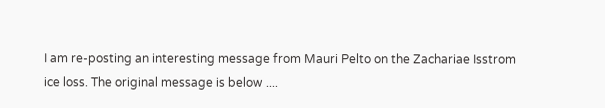I am re-posting an interesting message from Mauri Pelto on the Zachariae Isstrom ice loss. The original message is below ....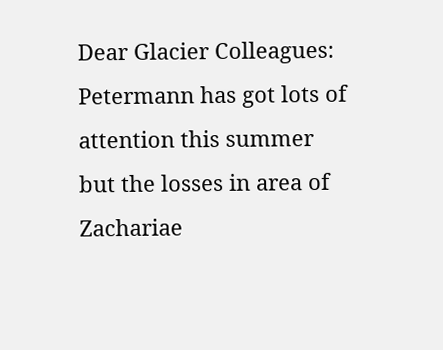Dear Glacier Colleagues:
Petermann has got lots of attention this summer but the losses in area of Zachariae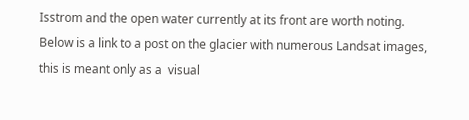Isstrom and the open water currently at its front are worth noting.  Below is a link to a post on the glacier with numerous Landsat images, this is meant only as a  visual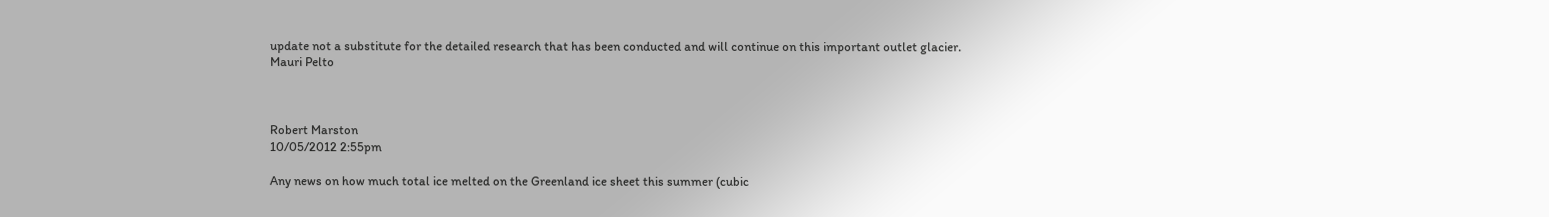update not a substitute for the detailed research that has been conducted and will continue on this important outlet glacier.
Mauri Pelto



Robert Marston
10/05/2012 2:55pm

Any news on how much total ice melted on the Greenland ice sheet this summer (cubic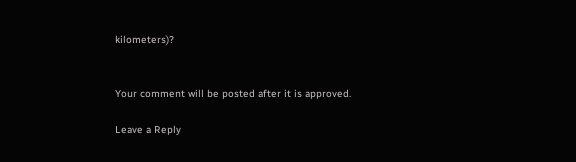kilometers)?


Your comment will be posted after it is approved.

Leave a Reply